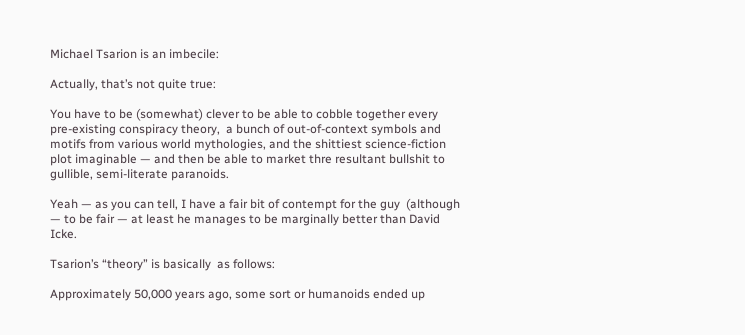Michael Tsarion is an imbecile:

Actually, that’s not quite true:

You have to be (somewhat) clever to be able to cobble together every pre-existing conspiracy theory,  a bunch of out-of-context symbols and motifs from various world mythologies, and the shittiest science-fiction plot imaginable — and then be able to market thre resultant bullshit to gullible, semi-literate paranoids.

Yeah — as you can tell, I have a fair bit of contempt for the guy  (although — to be fair — at least he manages to be marginally better than David Icke.

Tsarion’s “theory” is basically  as follows:

Approximately 50,000 years ago, some sort or humanoids ended up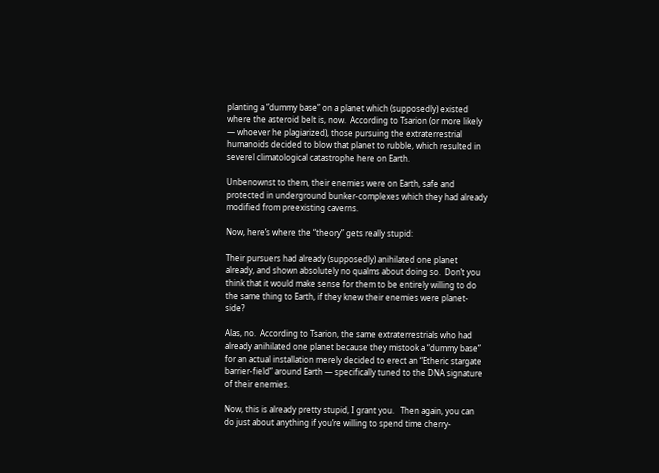planting a “dummy base” on a planet which (supposedly) existed where the asteroid belt is, now.  According to Tsarion (or more likely — whoever he plagiarized), those pursuing the extraterrestrial humanoids decided to blow that planet to rubble, which resulted in severel climatological catastrophe here on Earth.

Unbenownst to them, their enemies were on Earth, safe and protected in underground bunker-complexes which they had already modified from preexisting caverns.

Now, here’s where the “theory” gets really stupid:

Their pursuers had already (supposedly) anihilated one planet already, and shown absolutely no qualms about doing so.  Don’t you think that it would make sense for them to be entirely willing to do the same thing to Earth, if they knew their enemies were planet-side?

Alas, no.  According to Tsarion, the same extraterrestrials who had already anihilated one planet because they mistook a “dummy base” for an actual installation merely decided to erect an “Etheric stargate barrier-field” around Earth — specifically tuned to the DNA signature of their enemies.

Now, this is already pretty stupid, I grant you.   Then again, you can do just about anything if you’re willing to spend time cherry-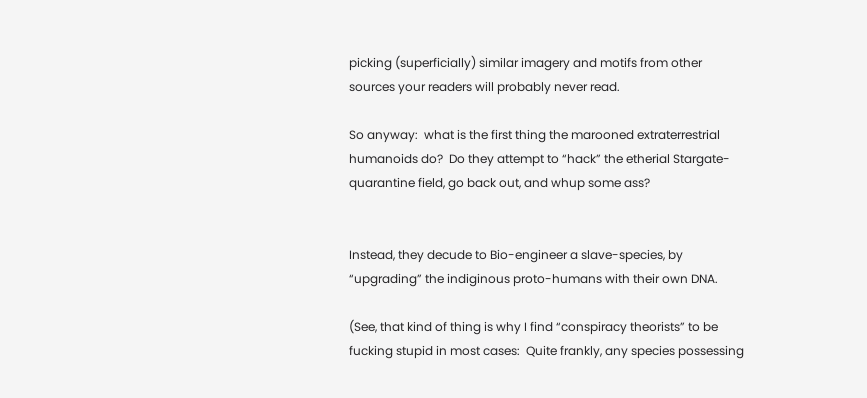picking (superficially) similar imagery and motifs from other sources your readers will probably never read.

So anyway:  what is the first thing the marooned extraterrestrial humanoids do?  Do they attempt to “hack” the etherial Stargate-quarantine field, go back out, and whup some ass?


Instead, they decude to Bio-engineer a slave-species, by “upgrading” the indiginous proto-humans with their own DNA.

(See, that kind of thing is why I find “conspiracy theorists” to be fucking stupid in most cases:  Quite frankly, any species possessing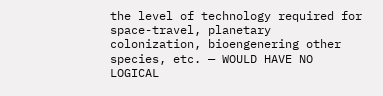the level of technology required for space-travel, planetary colonization, bioengenering other species, etc. — WOULD HAVE NO LOGICAL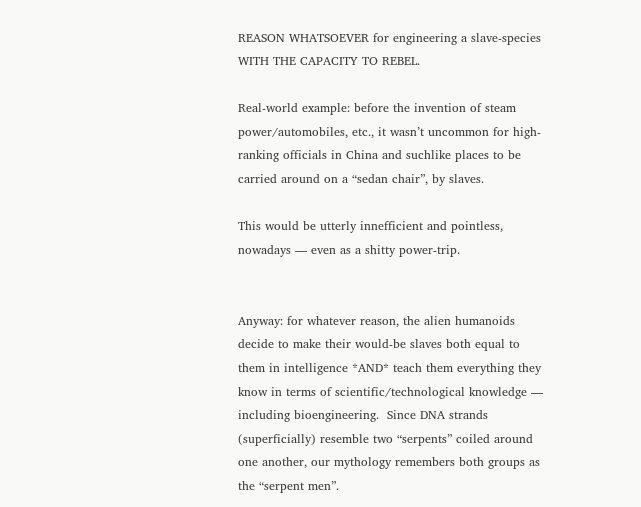REASON WHATSOEVER for engineering a slave-species WITH THE CAPACITY TO REBEL.

Real-world example: before the invention of steam power/automobiles, etc., it wasn’t uncommon for high-ranking officials in China and suchlike places to be carried around on a “sedan chair”, by slaves.

This would be utterly innefficient and pointless, nowadays — even as a shitty power-trip.


Anyway: for whatever reason, the alien humanoids decide to make their would-be slaves both equal to them in intelligence *AND* teach them everything they know in terms of scientific/technological knowledge — including bioengineering.  Since DNA strands (superficially) resemble two “serpents” coiled around one another, our mythology remembers both groups as the “serpent men”.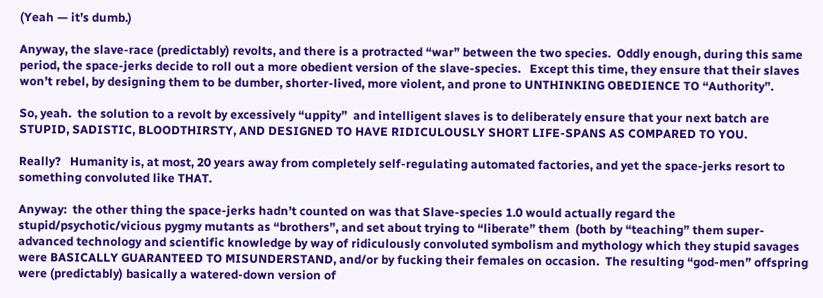(Yeah — it’s dumb.)

Anyway, the slave-race (predictably) revolts, and there is a protracted “war” between the two species.  Oddly enough, during this same period, the space-jerks decide to roll out a more obedient version of the slave-species.   Except this time, they ensure that their slaves won’t rebel, by designing them to be dumber, shorter-lived, more violent, and prone to UNTHINKING OBEDIENCE TO “Authority”.

So, yeah.  the solution to a revolt by excessively “uppity”  and intelligent slaves is to deliberately ensure that your next batch are STUPID, SADISTIC, BLOODTHIRSTY, AND DESIGNED TO HAVE RIDICULOUSLY SHORT LIFE-SPANS AS COMPARED TO YOU.

Really?   Humanity is, at most, 20 years away from completely self-regulating automated factories, and yet the space-jerks resort to something convoluted like THAT.

Anyway:  the other thing the space-jerks hadn’t counted on was that Slave-species 1.0 would actually regard the stupid/psychotic/vicious pygmy mutants as “brothers”, and set about trying to “liberate” them  (both by “teaching” them super-advanced technology and scientific knowledge by way of ridiculously convoluted symbolism and mythology which they stupid savages were BASICALLY GUARANTEED TO MISUNDERSTAND, and/or by fucking their females on occasion.  The resulting “god-men” offspring were (predictably) basically a watered-down version of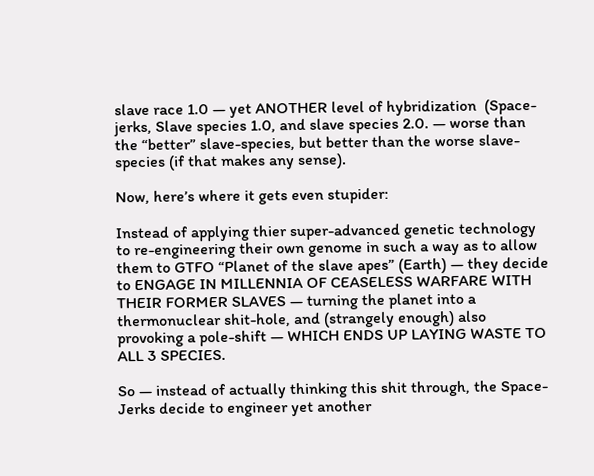slave race 1.0 — yet ANOTHER level of hybridization  (Space-jerks, Slave species 1.0, and slave species 2.0. — worse than the “better” slave-species, but better than the worse slave-species (if that makes any sense).

Now, here’s where it gets even stupider:

Instead of applying thier super-advanced genetic technology to re-engineering their own genome in such a way as to allow them to GTFO “Planet of the slave apes” (Earth) — they decide to ENGAGE IN MILLENNIA OF CEASELESS WARFARE WITH THEIR FORMER SLAVES — turning the planet into a thermonuclear shit-hole, and (strangely enough) also provoking a pole-shift — WHICH ENDS UP LAYING WASTE TO ALL 3 SPECIES.

So — instead of actually thinking this shit through, the Space-Jerks decide to engineer yet another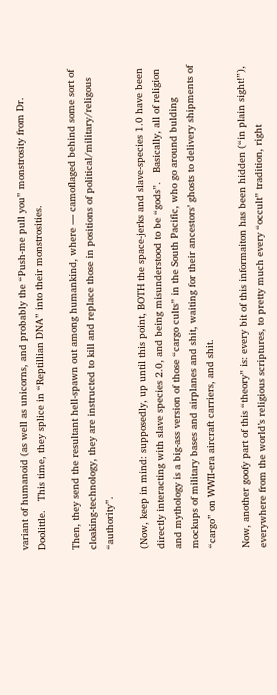variant of humanoid (as well as unicorns, and probably the “Push-me pull you” monstrosity from Dr. Doolittle.   This time, they splice in “Reptillian DNA” into their monstrosities.

Then, they send the resultant hell-spawn out among humankind, where — camoflaged behind some sort of cloaking-technology, they are instructed to kill and replace those in positions of political/military/religous “authority”.

(Now, keep in mind: supposedly, up until this point, BOTH the space-jerks and slave-species 1.0 have been directly interacting with slave species 2.0, and being misunderstood to be “gods”.   Basically, all of religion and mythology is a big-ass version of those “cargo cults” in the South Pacific, who go around bulding mockups of military bases and airplanes and shit, waiting for their ancestors’ ghosts to delivery shipments of “cargo” on WWII-era aircraft carriers, and shit.

Now, another goofy part of this “theory” is: every bit of this informaiton has been hidden (“in plain sight!”), everywhere from the world’s religious scriptures, to pretty much every “occult” tradition, right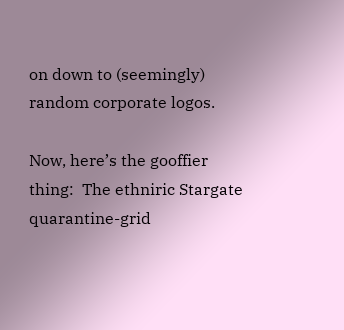on down to (seemingly) random corporate logos.

Now, here’s the gooffier thing:  The ethniric Stargate quarantine-grid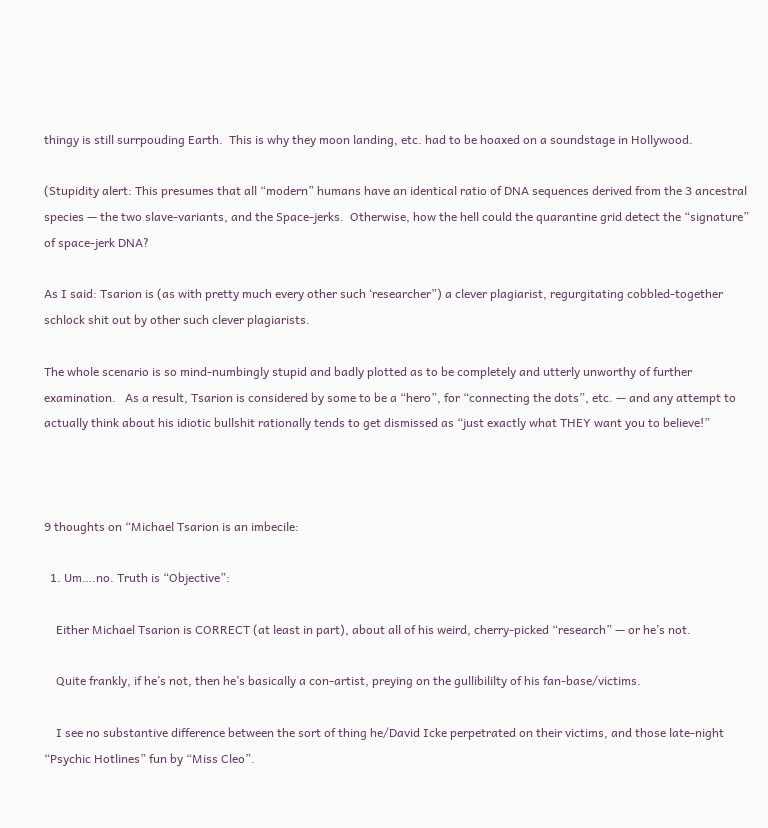thingy is still surrpouding Earth.  This is why they moon landing, etc. had to be hoaxed on a soundstage in Hollywood.

(Stupidity alert: This presumes that all “modern” humans have an identical ratio of DNA sequences derived from the 3 ancestral species — the two slave-variants, and the Space-jerks.  Otherwise, how the hell could the quarantine grid detect the “signature” of space-jerk DNA?

As I said: Tsarion is (as with pretty much every other such ‘researcher”) a clever plagiarist, regurgitating cobbled-together schlock shit out by other such clever plagiarists.

The whole scenario is so mind-numbingly stupid and badly plotted as to be completely and utterly unworthy of further examination.   As a result, Tsarion is considered by some to be a “hero”, for “connecting the dots”, etc. — and any attempt to actually think about his idiotic bullshit rationally tends to get dismissed as “just exactly what THEY want you to believe!”



9 thoughts on “Michael Tsarion is an imbecile:

  1. Um….no. Truth is “Objective”:

    Either Michael Tsarion is CORRECT (at least in part), about all of his weird, cherry-picked “research” — or he’s not.

    Quite frankly, if he’s not, then he’s basically a con-artist, preying on the gullibililty of his fan-base/victims.

    I see no substantive difference between the sort of thing he/David Icke perpetrated on their victims, and those late-night “Psychic Hotlines” fun by “Miss Cleo”.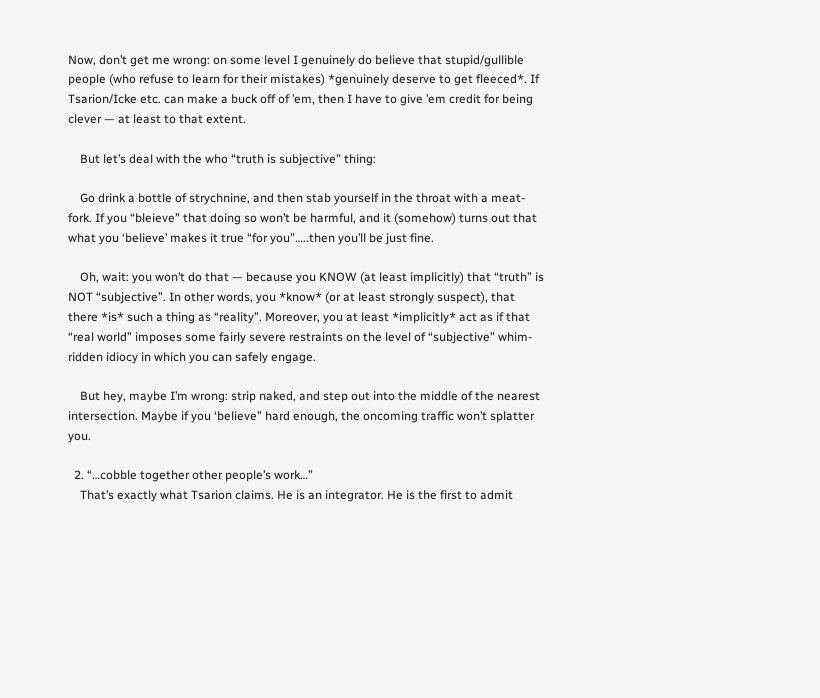Now, don’t get me wrong: on some level I genuinely do believe that stupid/gullible people (who refuse to learn for their mistakes) *genuinely deserve to get fleeced*. If Tsarion/Icke etc. can make a buck off of ’em, then I have to give ’em credit for being clever — at least to that extent.

    But let’s deal with the who “truth is subjective” thing:

    Go drink a bottle of strychnine, and then stab yourself in the throat with a meat-fork. If you “bleieve” that doing so won’t be harmful, and it (somehow) turns out that what you ‘believe’ makes it true “for you”…..then you’ll be just fine.

    Oh, wait: you won’t do that — because you KNOW (at least implicitly) that “truth” is NOT “subjective”. In other words, you *know* (or at least strongly suspect), that there *is* such a thing as “reality”. Moreover, you at least *implicitly* act as if that “real world” imposes some fairly severe restraints on the level of “subjective” whim-ridden idiocy in which you can safely engage.

    But hey, maybe I’m wrong: strip naked, and step out into the middle of the nearest intersection. Maybe if you ‘believe” hard enough, the oncoming traffic won’t splatter you.

  2. “…cobble together other people’s work…”
    That’s exactly what Tsarion claims. He is an integrator. He is the first to admit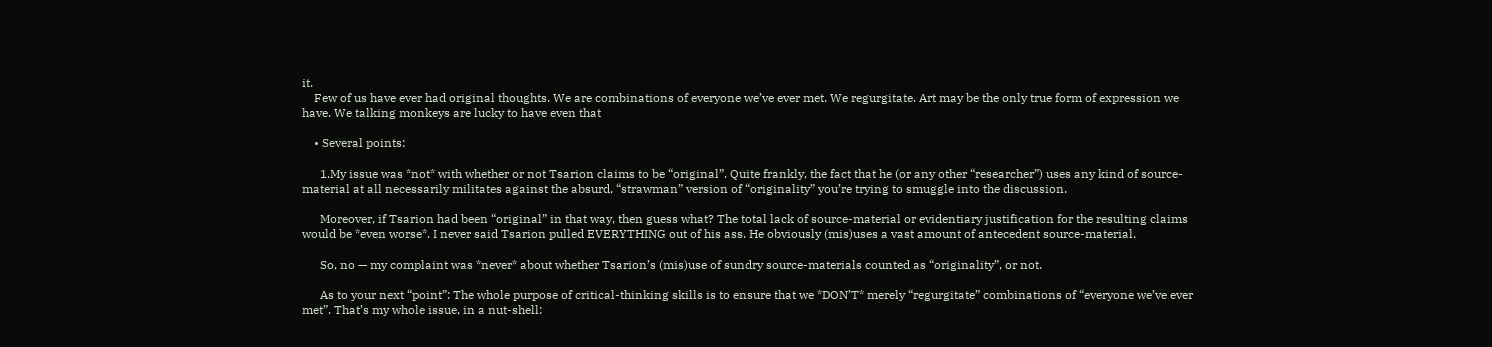it.
    Few of us have ever had original thoughts. We are combinations of everyone we’ve ever met. We regurgitate. Art may be the only true form of expression we have. We talking monkeys are lucky to have even that

    • Several points:

      1.My issue was *not* with whether or not Tsarion claims to be “original”. Quite frankly, the fact that he (or any other “researcher”) uses any kind of source-material at all necessarily militates against the absurd, “strawman” version of “originality” you’re trying to smuggle into the discussion.

      Moreover, if Tsarion had been “original” in that way, then guess what? The total lack of source-material or evidentiary justification for the resulting claims would be *even worse*. I never said Tsarion pulled EVERYTHING out of his ass. He obviously (mis)uses a vast amount of antecedent source-material.

      So, no — my complaint was *never* about whether Tsarion’s (mis)use of sundry source-materials counted as “originality”, or not.

      As to your next “point”: The whole purpose of critical-thinking skills is to ensure that we *DON’T* merely “regurgitate” combinations of “everyone we’ve ever met”. That’s my whole issue, in a nut-shell: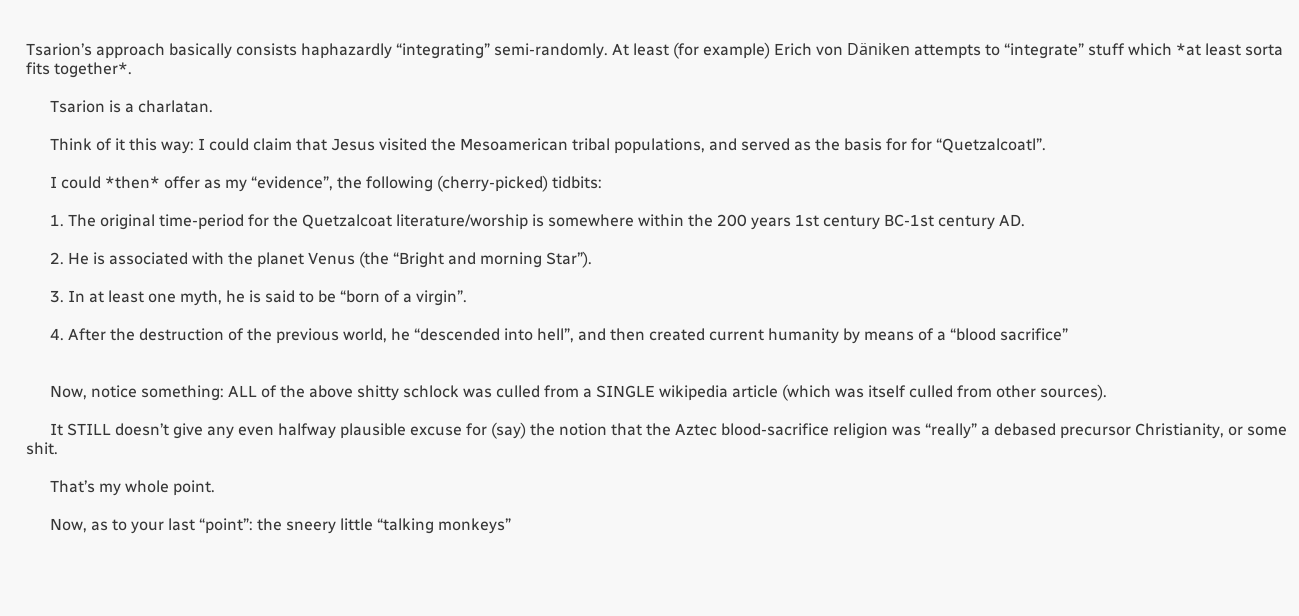Tsarion’s approach basically consists haphazardly “integrating” semi-randomly. At least (for example) Erich von Däniken attempts to “integrate” stuff which *at least sorta fits together*.

      Tsarion is a charlatan.

      Think of it this way: I could claim that Jesus visited the Mesoamerican tribal populations, and served as the basis for for “Quetzalcoatl”.

      I could *then* offer as my “evidence”, the following (cherry-picked) tidbits:

      1. The original time-period for the Quetzalcoat literature/worship is somewhere within the 200 years 1st century BC-1st century AD.

      2. He is associated with the planet Venus (the “Bright and morning Star”).

      3. In at least one myth, he is said to be “born of a virgin”.

      4. After the destruction of the previous world, he “descended into hell”, and then created current humanity by means of a “blood sacrifice”


      Now, notice something: ALL of the above shitty schlock was culled from a SINGLE wikipedia article (which was itself culled from other sources).

      It STILL doesn’t give any even halfway plausible excuse for (say) the notion that the Aztec blood-sacrifice religion was “really” a debased precursor Christianity, or some shit.

      That’s my whole point.

      Now, as to your last “point”: the sneery little “talking monkeys”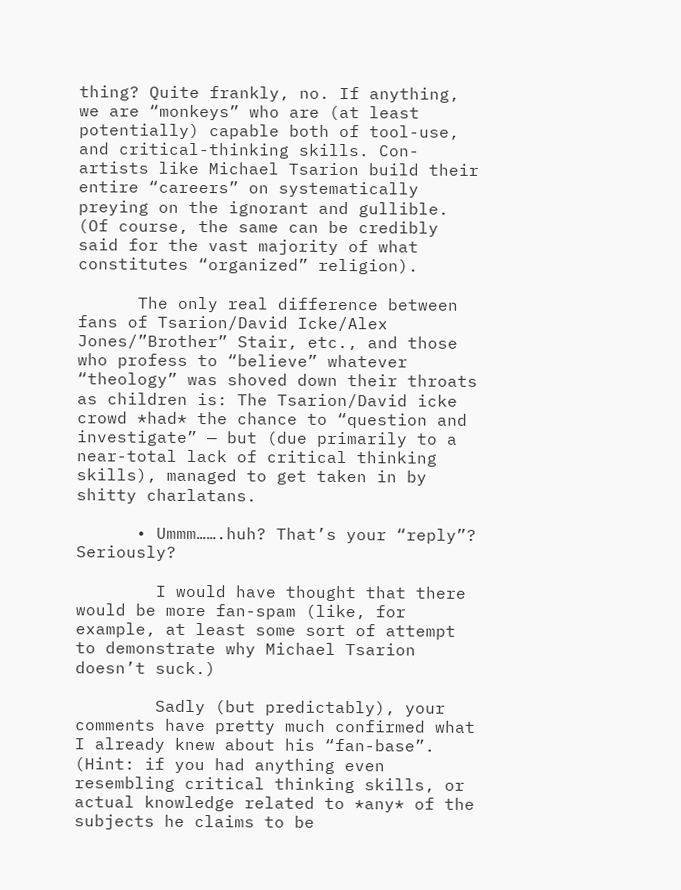thing? Quite frankly, no. If anything, we are “monkeys” who are (at least potentially) capable both of tool-use, and critical-thinking skills. Con-artists like Michael Tsarion build their entire “careers” on systematically preying on the ignorant and gullible. (Of course, the same can be credibly said for the vast majority of what constitutes “organized” religion).

      The only real difference between fans of Tsarion/David Icke/Alex Jones/”Brother” Stair, etc., and those who profess to “believe” whatever “theology” was shoved down their throats as children is: The Tsarion/David icke crowd *had* the chance to “question and investigate” — but (due primarily to a near-total lack of critical thinking skills), managed to get taken in by shitty charlatans.

      • Ummm…….huh? That’s your “reply”? Seriously?

        I would have thought that there would be more fan-spam (like, for example, at least some sort of attempt to demonstrate why Michael Tsarion doesn’t suck.)

        Sadly (but predictably), your comments have pretty much confirmed what I already knew about his “fan-base”. (Hint: if you had anything even resembling critical thinking skills, or actual knowledge related to *any* of the subjects he claims to be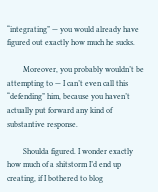“integrating” — you would already have figured out exactly how much he sucks.

        Moreover, you probably wouldn’t be attempting to — I can’t even call this “defending” him, because you haven’t actually put forward any kind of substantive response.

        Shoulda figured. I wonder exactly how much of a shitstorm I’d end up creating, if I bothered to blog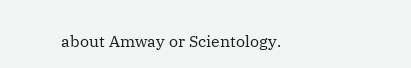about Amway or Scientology.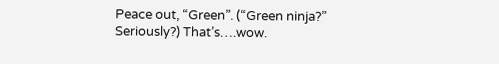Peace out, “Green”. (“Green ninja?” Seriously?) That’s….wow.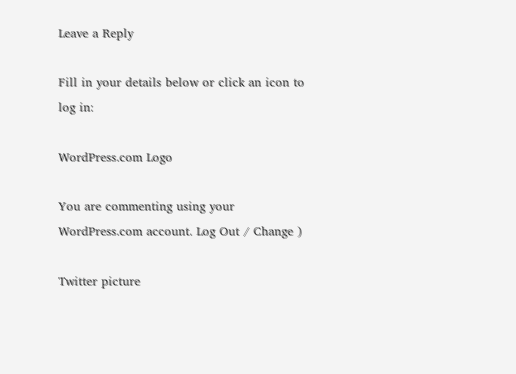Leave a Reply

Fill in your details below or click an icon to log in:

WordPress.com Logo

You are commenting using your WordPress.com account. Log Out / Change )

Twitter picture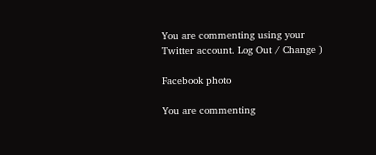You are commenting using your Twitter account. Log Out / Change )

Facebook photo

You are commenting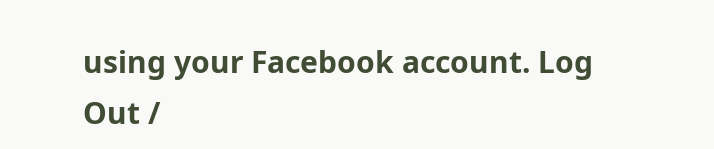using your Facebook account. Log Out /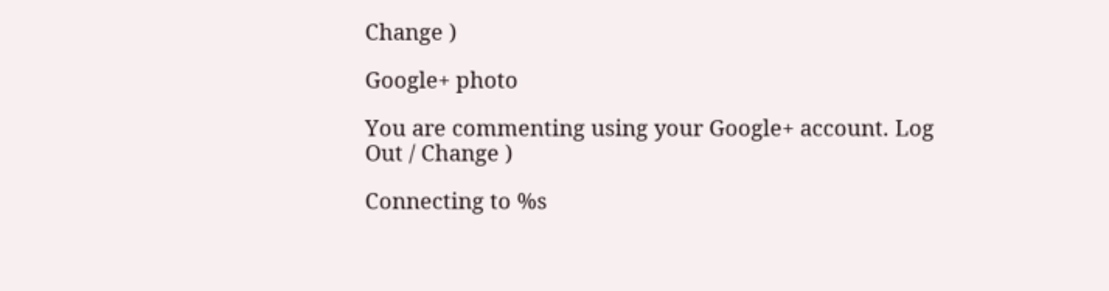Change )

Google+ photo

You are commenting using your Google+ account. Log Out / Change )

Connecting to %s